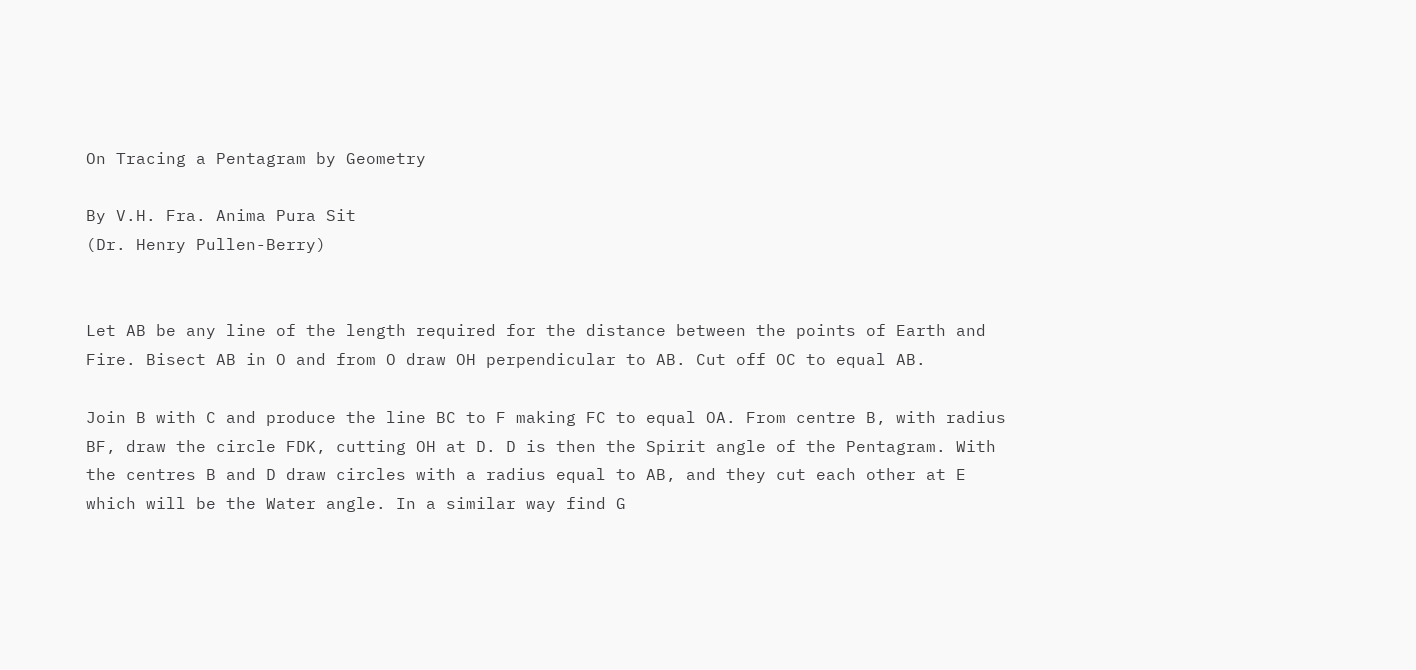On Tracing a Pentagram by Geometry

By V.H. Fra. Anima Pura Sit
(Dr. Henry Pullen-Berry)


Let AB be any line of the length required for the distance between the points of Earth and Fire. Bisect AB in O and from O draw OH perpendicular to AB. Cut off OC to equal AB.

Join B with C and produce the line BC to F making FC to equal OA. From centre B, with radius BF, draw the circle FDK, cutting OH at D. D is then the Spirit angle of the Pentagram. With the centres B and D draw circles with a radius equal to AB, and they cut each other at E which will be the Water angle. In a similar way find G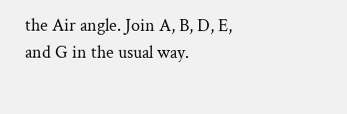the Air angle. Join A, B, D, E, and G in the usual way.